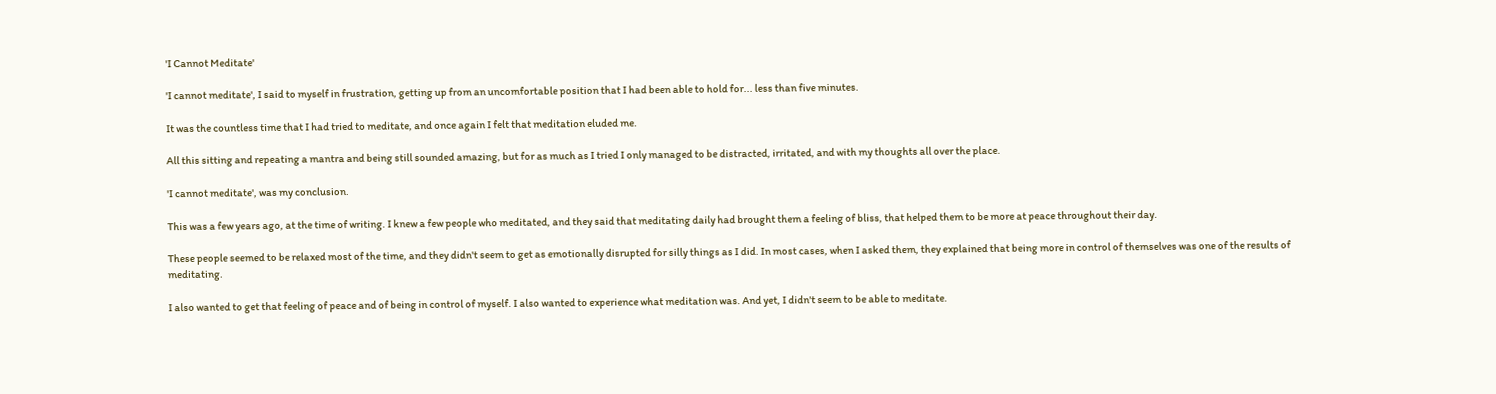'I Cannot Meditate'

'I cannot meditate', I said to myself in frustration, getting up from an uncomfortable position that I had been able to hold for... less than five minutes.

It was the countless time that I had tried to meditate, and once again I felt that meditation eluded me.

All this sitting and repeating a mantra and being still sounded amazing, but for as much as I tried I only managed to be distracted, irritated, and with my thoughts all over the place.

'I cannot meditate', was my conclusion.

This was a few years ago, at the time of writing. I knew a few people who meditated, and they said that meditating daily had brought them a feeling of bliss, that helped them to be more at peace throughout their day.

These people seemed to be relaxed most of the time, and they didn't seem to get as emotionally disrupted for silly things as I did. In most cases, when I asked them, they explained that being more in control of themselves was one of the results of meditating.

I also wanted to get that feeling of peace and of being in control of myself. I also wanted to experience what meditation was. And yet, I didn't seem to be able to meditate.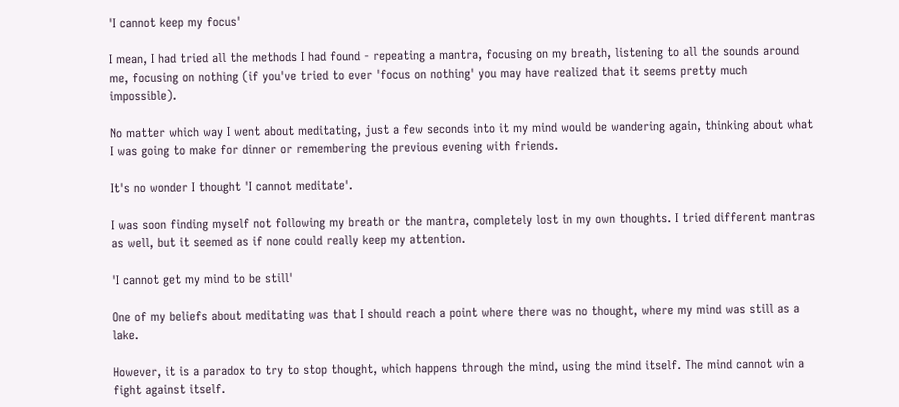'I cannot keep my focus'

I mean, I had tried all the methods I had found - repeating a mantra, focusing on my breath, listening to all the sounds around me, focusing on nothing (if you've tried to ever 'focus on nothing' you may have realized that it seems pretty much impossible).

No matter which way I went about meditating, just a few seconds into it my mind would be wandering again, thinking about what I was going to make for dinner or remembering the previous evening with friends.

It's no wonder I thought 'I cannot meditate'.

I was soon finding myself not following my breath or the mantra, completely lost in my own thoughts. I tried different mantras as well, but it seemed as if none could really keep my attention.

'I cannot get my mind to be still'

One of my beliefs about meditating was that I should reach a point where there was no thought, where my mind was still as a lake.

However, it is a paradox to try to stop thought, which happens through the mind, using the mind itself. The mind cannot win a fight against itself.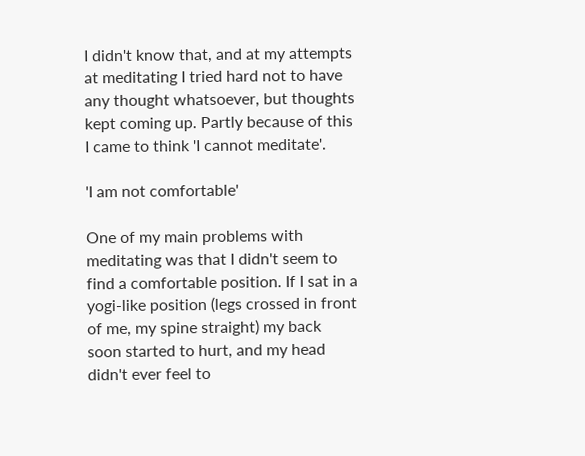I didn't know that, and at my attempts at meditating I tried hard not to have any thought whatsoever, but thoughts kept coming up. Partly because of this I came to think 'I cannot meditate'.

'I am not comfortable'

One of my main problems with meditating was that I didn't seem to find a comfortable position. If I sat in a yogi-like position (legs crossed in front of me, my spine straight) my back soon started to hurt, and my head didn't ever feel to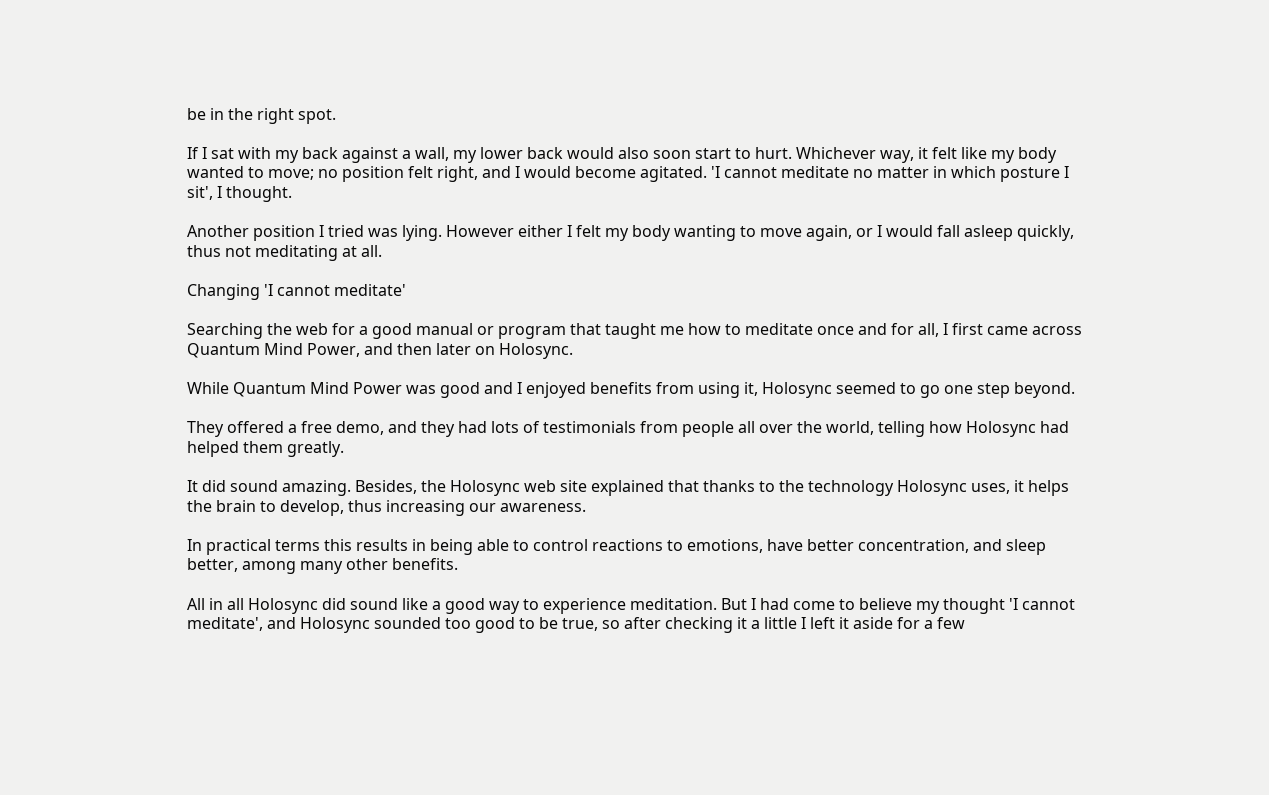be in the right spot.

If I sat with my back against a wall, my lower back would also soon start to hurt. Whichever way, it felt like my body wanted to move; no position felt right, and I would become agitated. 'I cannot meditate no matter in which posture I sit', I thought.

Another position I tried was lying. However either I felt my body wanting to move again, or I would fall asleep quickly, thus not meditating at all.

Changing 'I cannot meditate'

Searching the web for a good manual or program that taught me how to meditate once and for all, I first came across Quantum Mind Power, and then later on Holosync.

While Quantum Mind Power was good and I enjoyed benefits from using it, Holosync seemed to go one step beyond.

They offered a free demo, and they had lots of testimonials from people all over the world, telling how Holosync had helped them greatly.

It did sound amazing. Besides, the Holosync web site explained that thanks to the technology Holosync uses, it helps the brain to develop, thus increasing our awareness.

In practical terms this results in being able to control reactions to emotions, have better concentration, and sleep better, among many other benefits.

All in all Holosync did sound like a good way to experience meditation. But I had come to believe my thought 'I cannot meditate', and Holosync sounded too good to be true, so after checking it a little I left it aside for a few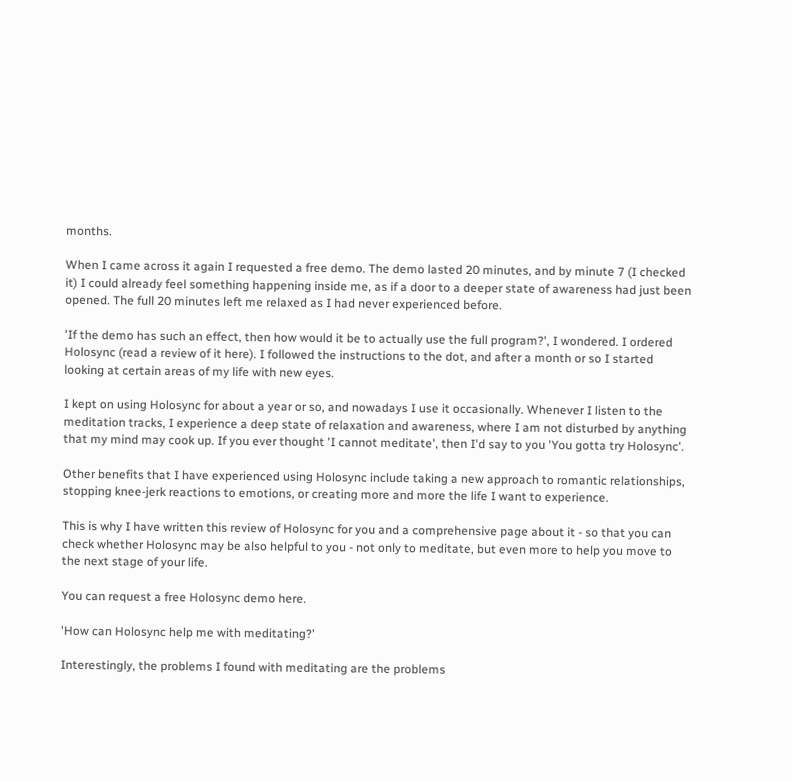months.

When I came across it again I requested a free demo. The demo lasted 20 minutes, and by minute 7 (I checked it) I could already feel something happening inside me, as if a door to a deeper state of awareness had just been opened. The full 20 minutes left me relaxed as I had never experienced before.

'If the demo has such an effect, then how would it be to actually use the full program?', I wondered. I ordered Holosync (read a review of it here). I followed the instructions to the dot, and after a month or so I started looking at certain areas of my life with new eyes.

I kept on using Holosync for about a year or so, and nowadays I use it occasionally. Whenever I listen to the meditation tracks, I experience a deep state of relaxation and awareness, where I am not disturbed by anything that my mind may cook up. If you ever thought 'I cannot meditate', then I'd say to you 'You gotta try Holosync'.

Other benefits that I have experienced using Holosync include taking a new approach to romantic relationships, stopping knee-jerk reactions to emotions, or creating more and more the life I want to experience.

This is why I have written this review of Holosync for you and a comprehensive page about it - so that you can check whether Holosync may be also helpful to you - not only to meditate, but even more to help you move to the next stage of your life.

You can request a free Holosync demo here.

'How can Holosync help me with meditating?'

Interestingly, the problems I found with meditating are the problems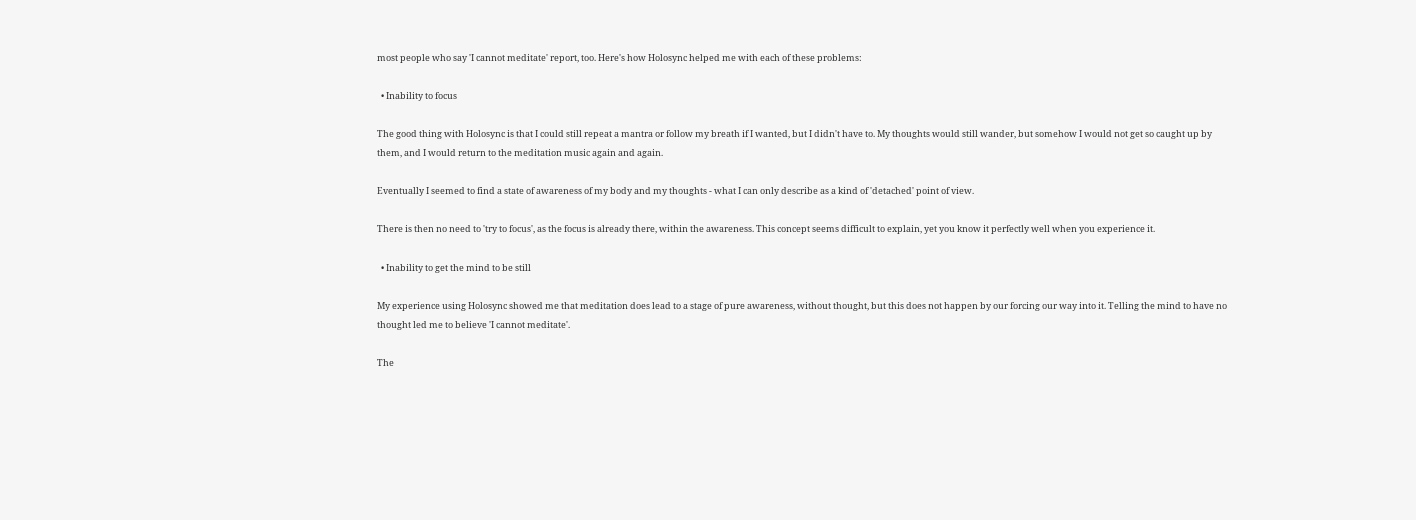most people who say 'I cannot meditate' report, too. Here's how Holosync helped me with each of these problems:

  • Inability to focus

The good thing with Holosync is that I could still repeat a mantra or follow my breath if I wanted, but I didn't have to. My thoughts would still wander, but somehow I would not get so caught up by them, and I would return to the meditation music again and again.

Eventually I seemed to find a state of awareness of my body and my thoughts - what I can only describe as a kind of 'detached' point of view.

There is then no need to 'try to focus', as the focus is already there, within the awareness. This concept seems difficult to explain, yet you know it perfectly well when you experience it.

  • Inability to get the mind to be still

My experience using Holosync showed me that meditation does lead to a stage of pure awareness, without thought, but this does not happen by our forcing our way into it. Telling the mind to have no thought led me to believe 'I cannot meditate'.

The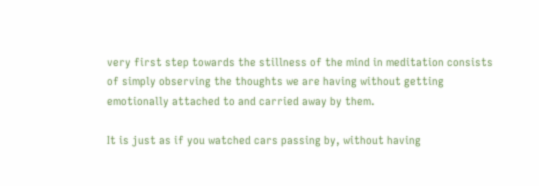very first step towards the stillness of the mind in meditation consists of simply observing the thoughts we are having without getting emotionally attached to and carried away by them.

It is just as if you watched cars passing by, without having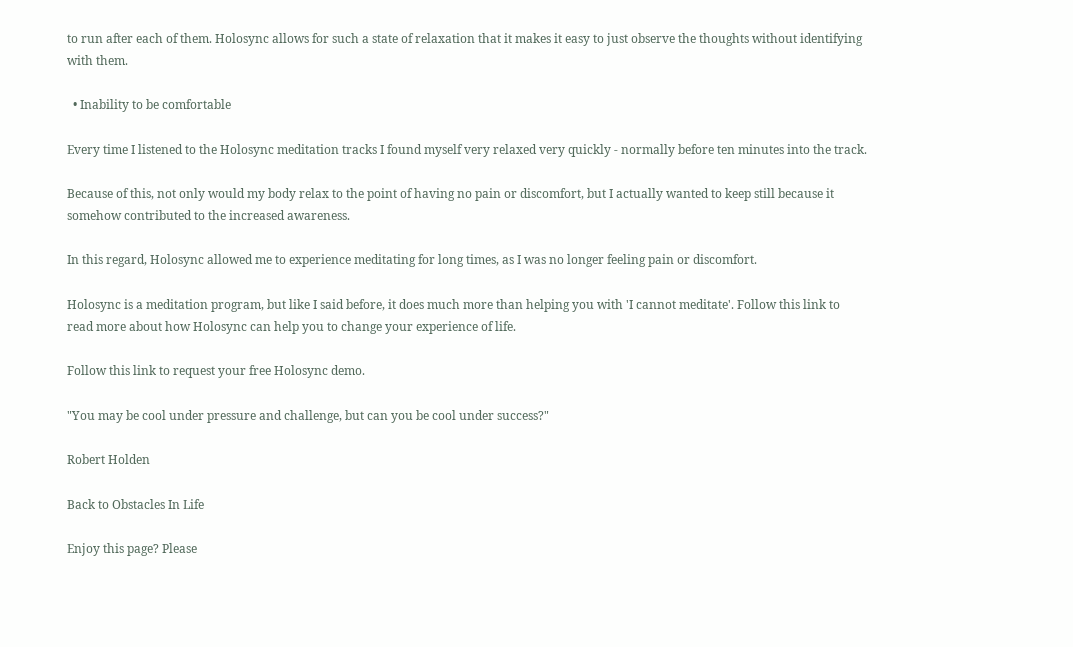to run after each of them. Holosync allows for such a state of relaxation that it makes it easy to just observe the thoughts without identifying with them.

  • Inability to be comfortable

Every time I listened to the Holosync meditation tracks I found myself very relaxed very quickly - normally before ten minutes into the track.

Because of this, not only would my body relax to the point of having no pain or discomfort, but I actually wanted to keep still because it somehow contributed to the increased awareness.

In this regard, Holosync allowed me to experience meditating for long times, as I was no longer feeling pain or discomfort.

Holosync is a meditation program, but like I said before, it does much more than helping you with 'I cannot meditate'. Follow this link to read more about how Holosync can help you to change your experience of life.

Follow this link to request your free Holosync demo.

"You may be cool under pressure and challenge, but can you be cool under success?"

Robert Holden

Back to Obstacles In Life

Enjoy this page? Please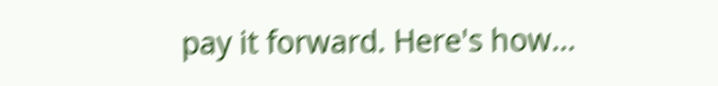pay it forward. Here's how...